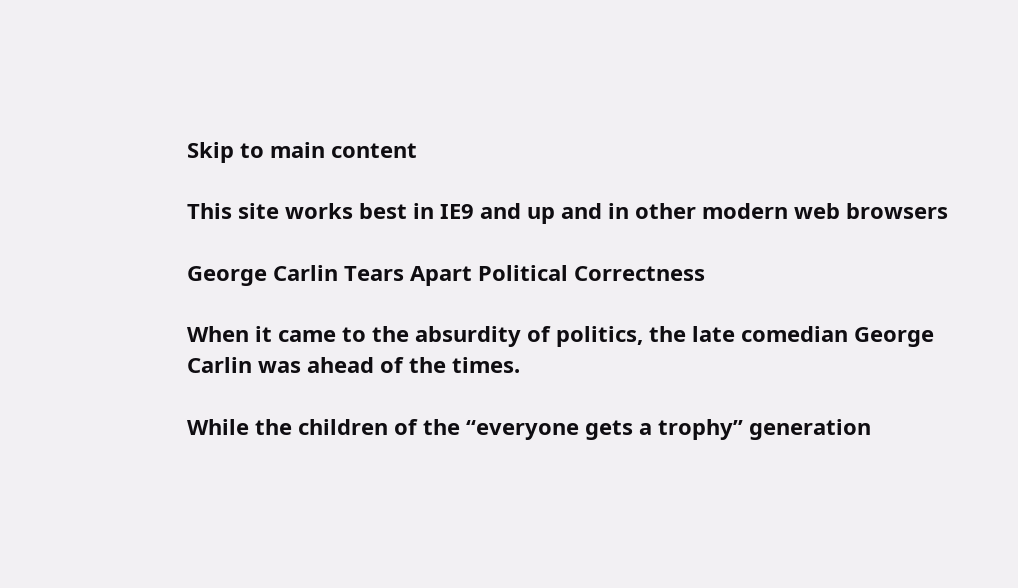Skip to main content

This site works best in IE9 and up and in other modern web browsers

George Carlin Tears Apart Political Correctness

When it came to the absurdity of politics, the late comedian George Carlin was ahead of the times.

While the children of the “everyone gets a trophy” generation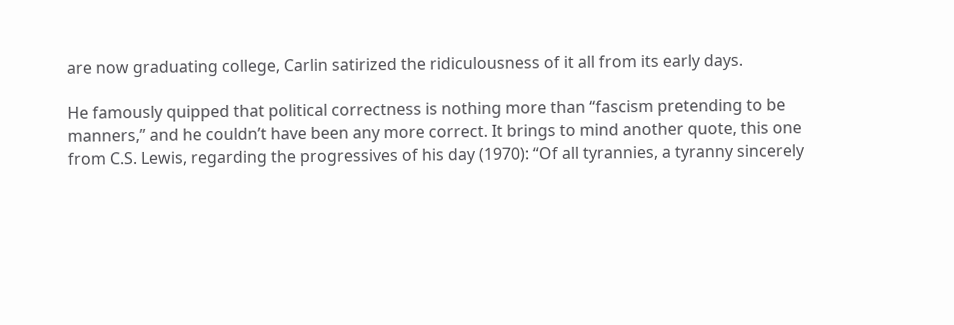are now graduating college, Carlin satirized the ridiculousness of it all from its early days.

He famously quipped that political correctness is nothing more than “fascism pretending to be manners,” and he couldn’t have been any more correct. It brings to mind another quote, this one from C.S. Lewis, regarding the progressives of his day (1970): “Of all tyrannies, a tyranny sincerely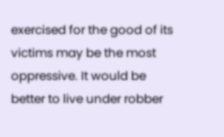exercised for the good of its victims may be the most oppressive. It would be better to live under robber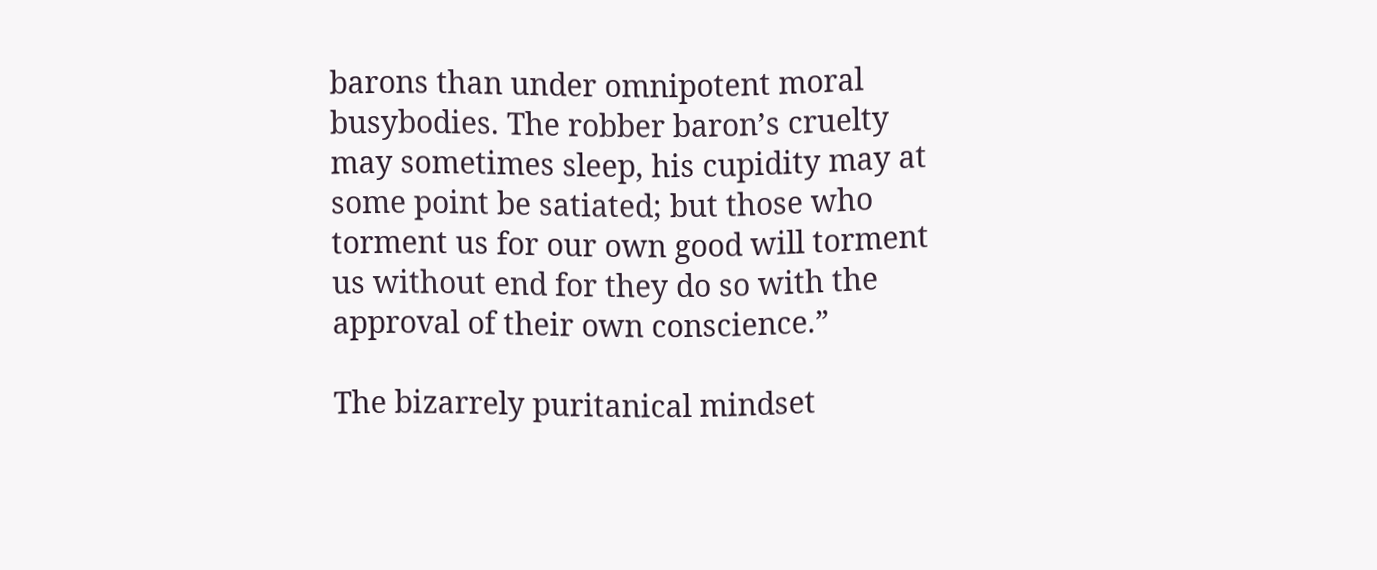barons than under omnipotent moral busybodies. The robber baron’s cruelty may sometimes sleep, his cupidity may at some point be satiated; but those who torment us for our own good will torment us without end for they do so with the approval of their own conscience.”

The bizarrely puritanical mindset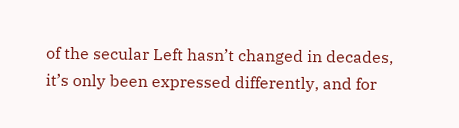of the secular Left hasn’t changed in decades, it’s only been expressed differently, and for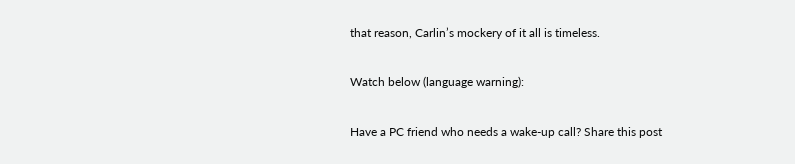that reason, Carlin’s mockery of it all is timeless.

Watch below (language warning):

Have a PC friend who needs a wake-up call? Share this post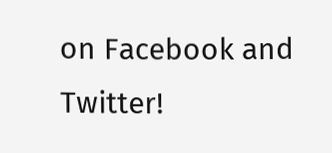on Facebook and Twitter!